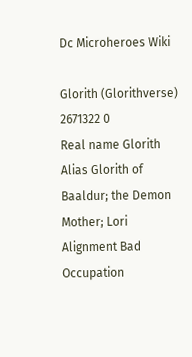Dc Microheroes Wiki

Glorith (Glorithverse)
2671322 0
Real name Glorith
Alias Glorith of Baaldur; the Demon Mother; Lori
Alignment Bad
Occupation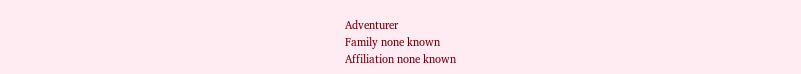Adventurer
Family none known
Affiliation none known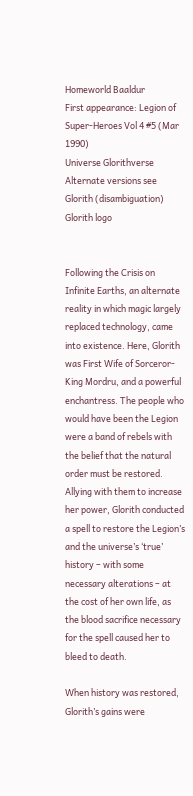Homeworld Baaldur
First appearance: Legion of Super-Heroes Vol 4 #5 (Mar 1990)
Universe Glorithverse
Alternate versions see Glorith (disambiguation)
Glorith logo


Following the Crisis on Infinite Earths, an alternate reality in which magic largely replaced technology, came into existence. Here, Glorith was First Wife of Sorceror-King Mordru, and a powerful enchantress. The people who would have been the Legion were a band of rebels with the belief that the natural order must be restored. Allying with them to increase her power, Glorith conducted a spell to restore the Legion’s and the universe’s ‘true’ history – with some necessary alterations – at the cost of her own life, as the blood sacrifice necessary for the spell caused her to bleed to death.

When history was restored, Glorith’s gains were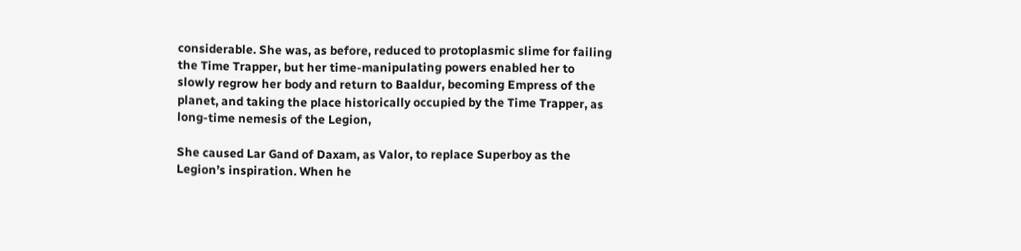considerable. She was, as before, reduced to protoplasmic slime for failing the Time Trapper, but her time-manipulating powers enabled her to slowly regrow her body and return to Baaldur, becoming Empress of the planet, and taking the place historically occupied by the Time Trapper, as long-time nemesis of the Legion,

She caused Lar Gand of Daxam, as Valor, to replace Superboy as the Legion’s inspiration. When he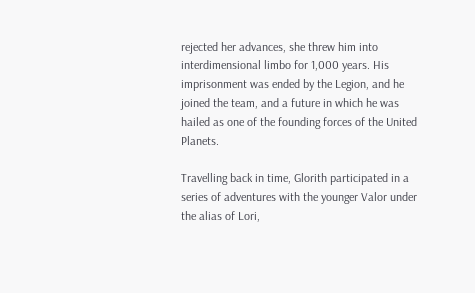rejected her advances, she threw him into interdimensional limbo for 1,000 years. His imprisonment was ended by the Legion, and he joined the team, and a future in which he was hailed as one of the founding forces of the United Planets.

Travelling back in time, Glorith participated in a series of adventures with the younger Valor under the alias of Lori,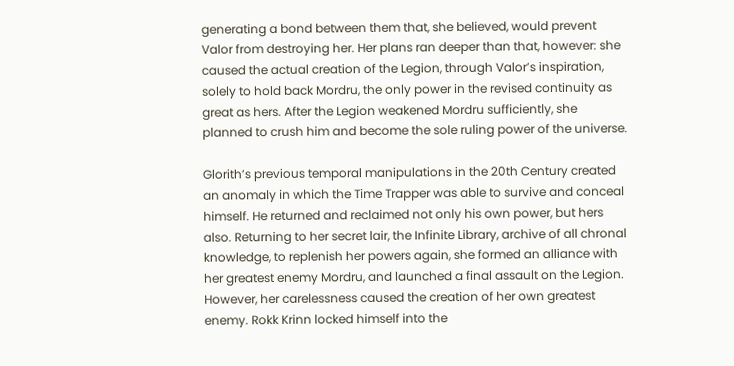generating a bond between them that, she believed, would prevent Valor from destroying her. Her plans ran deeper than that, however: she caused the actual creation of the Legion, through Valor’s inspiration, solely to hold back Mordru, the only power in the revised continuity as great as hers. After the Legion weakened Mordru sufficiently, she planned to crush him and become the sole ruling power of the universe.

Glorith’s previous temporal manipulations in the 20th Century created an anomaly in which the Time Trapper was able to survive and conceal himself. He returned and reclaimed not only his own power, but hers also. Returning to her secret lair, the Infinite Library, archive of all chronal knowledge, to replenish her powers again, she formed an alliance with her greatest enemy Mordru, and launched a final assault on the Legion. However, her carelessness caused the creation of her own greatest enemy. Rokk Krinn locked himself into the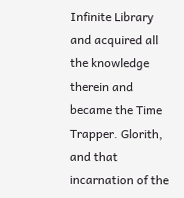Infinite Library and acquired all the knowledge therein and became the Time Trapper. Glorith, and that incarnation of the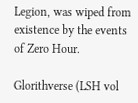Legion, was wiped from existence by the events of Zero Hour.

Glorithverse (LSH vol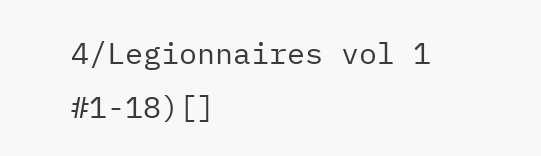4/Legionnaires vol 1 #1-18)[]